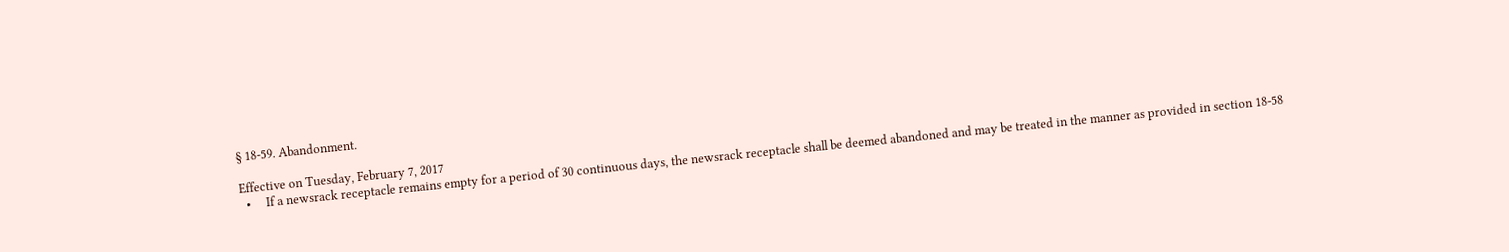§ 18-59. Abandonment.

Effective on Tuesday, February 7, 2017
  •     If a newsrack receptacle remains empty for a period of 30 continuous days, the newsrack receptacle shall be deemed abandoned and may be treated in the manner as provided in section 18-58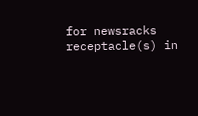for newsracks receptacle(s) in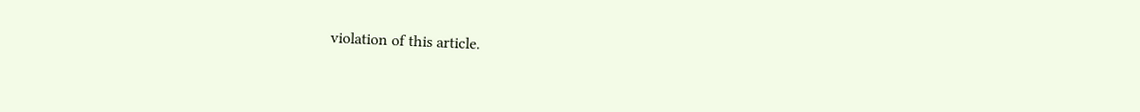violation of this article.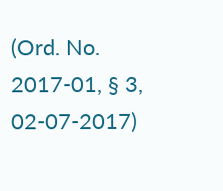(Ord. No. 2017-01, § 3, 02-07-2017)